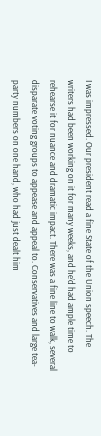I was impressed. Our president read a fine State of the Union speech. The writers had been working on it for many weeks, and he’d had ample time to rehearse it for nuance and dramatic impact. There was a fine line to walk, several disparate voting groups to appease and appeal to. Conservatives and large tea-party numbers on one hand, who had just dealt him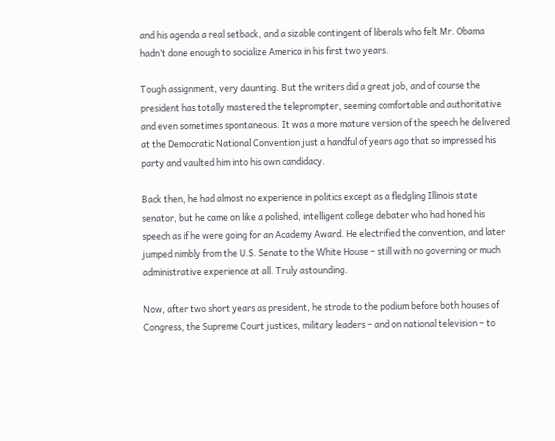and his agenda a real setback, and a sizable contingent of liberals who felt Mr. Obama hadn’t done enough to socialize America in his first two years.

Tough assignment, very daunting. But the writers did a great job, and of course the president has totally mastered the teleprompter, seeming comfortable and authoritative and even sometimes spontaneous. It was a more mature version of the speech he delivered at the Democratic National Convention just a handful of years ago that so impressed his party and vaulted him into his own candidacy.

Back then, he had almost no experience in politics except as a fledgling Illinois state senator, but he came on like a polished, intelligent college debater who had honed his speech as if he were going for an Academy Award. He electrified the convention, and later jumped nimbly from the U.S. Senate to the White House – still with no governing or much administrative experience at all. Truly astounding.

Now, after two short years as president, he strode to the podium before both houses of Congress, the Supreme Court justices, military leaders – and on national television – to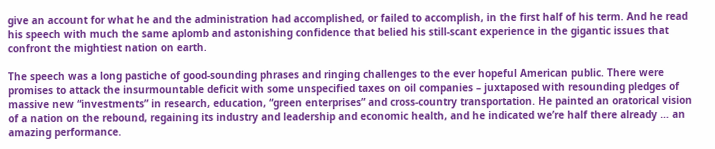give an account for what he and the administration had accomplished, or failed to accomplish, in the first half of his term. And he read his speech with much the same aplomb and astonishing confidence that belied his still-scant experience in the gigantic issues that confront the mightiest nation on earth.

The speech was a long pastiche of good-sounding phrases and ringing challenges to the ever hopeful American public. There were promises to attack the insurmountable deficit with some unspecified taxes on oil companies – juxtaposed with resounding pledges of massive new “investments” in research, education, “green enterprises” and cross-country transportation. He painted an oratorical vision of a nation on the rebound, regaining its industry and leadership and economic health, and he indicated we’re half there already … an amazing performance.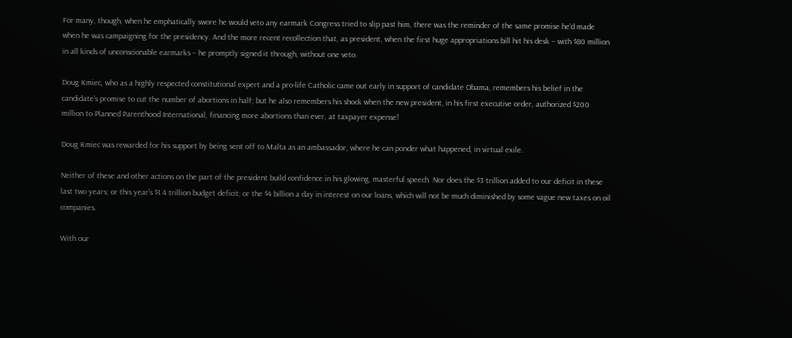For many, though, when he emphatically swore he would veto any earmark Congress tried to slip past him, there was the reminder of the same promise he’d made when he was campaigning for the presidency. And the more recent recollection that, as president, when the first huge appropriations bill hit his desk – with $80 million in all kinds of unconscionable earmarks – he promptly signed it through, without one veto.

Doug Kmiec, who as a highly respected constitutional expert and a pro-life Catholic came out early in support of candidate Obama, remembers his belief in the candidate’s promise to cut the number of abortions in half; but he also remembers his shock when the new president, in his first executive order, authorized $200 million to Planned Parenthood International, financing more abortions than ever, at taxpayer expense!

Doug Kmiec was rewarded for his support by being sent off to Malta as an ambassador, where he can ponder what happened, in virtual exile.

Neither of these and other actions on the part of the president build confidence in his glowing, masterful speech. Nor does the $3 trillion added to our deficit in these last two years; or this year’s $1.4 trillion budget deficit; or the $4 billion a day in interest on our loans, which will not be much diminished by some vague new taxes on oil companies.

With our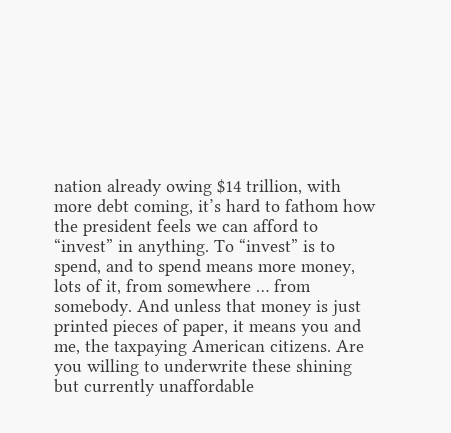nation already owing $14 trillion, with more debt coming, it’s hard to fathom how the president feels we can afford to “invest” in anything. To “invest” is to spend, and to spend means more money, lots of it, from somewhere … from somebody. And unless that money is just printed pieces of paper, it means you and me, the taxpaying American citizens. Are you willing to underwrite these shining but currently unaffordable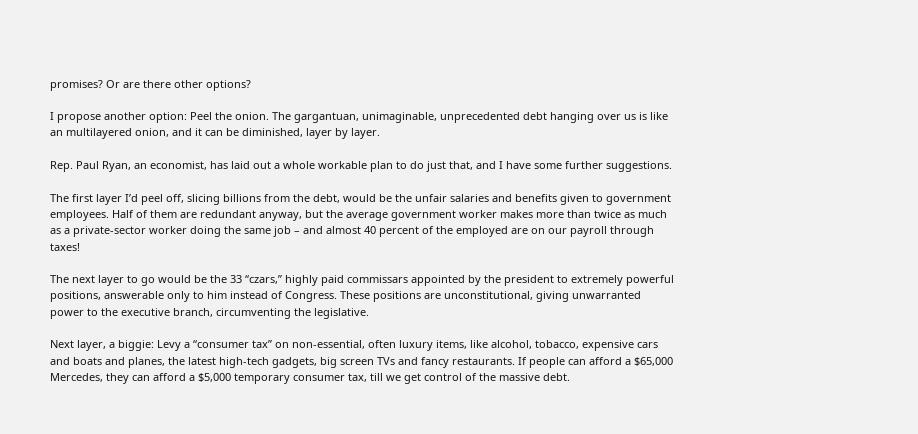promises? Or are there other options?

I propose another option: Peel the onion. The gargantuan, unimaginable, unprecedented debt hanging over us is like an multilayered onion, and it can be diminished, layer by layer.

Rep. Paul Ryan, an economist, has laid out a whole workable plan to do just that, and I have some further suggestions.

The first layer I’d peel off, slicing billions from the debt, would be the unfair salaries and benefits given to government employees. Half of them are redundant anyway, but the average government worker makes more than twice as much as a private-sector worker doing the same job – and almost 40 percent of the employed are on our payroll through taxes!

The next layer to go would be the 33 “czars,” highly paid commissars appointed by the president to extremely powerful positions, answerable only to him instead of Congress. These positions are unconstitutional, giving unwarranted power to the executive branch, circumventing the legislative.

Next layer, a biggie: Levy a “consumer tax” on non-essential, often luxury items, like alcohol, tobacco, expensive cars and boats and planes, the latest high-tech gadgets, big screen TVs and fancy restaurants. If people can afford a $65,000 Mercedes, they can afford a $5,000 temporary consumer tax, till we get control of the massive debt.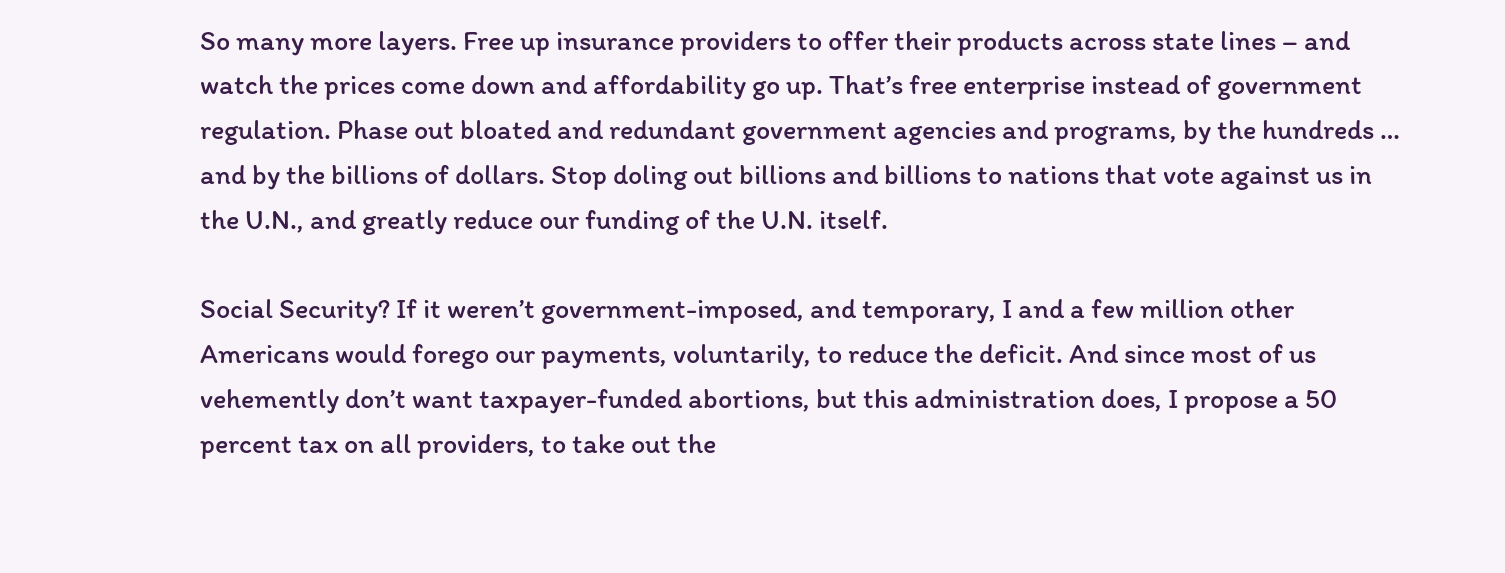So many more layers. Free up insurance providers to offer their products across state lines – and watch the prices come down and affordability go up. That’s free enterprise instead of government regulation. Phase out bloated and redundant government agencies and programs, by the hundreds … and by the billions of dollars. Stop doling out billions and billions to nations that vote against us in the U.N., and greatly reduce our funding of the U.N. itself.

Social Security? If it weren’t government-imposed, and temporary, I and a few million other Americans would forego our payments, voluntarily, to reduce the deficit. And since most of us vehemently don’t want taxpayer-funded abortions, but this administration does, I propose a 50 percent tax on all providers, to take out the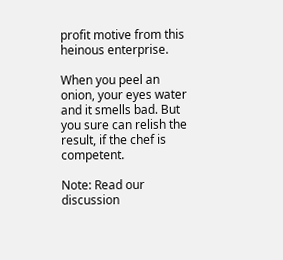profit motive from this heinous enterprise.

When you peel an onion, your eyes water and it smells bad. But you sure can relish the result, if the chef is competent.

Note: Read our discussion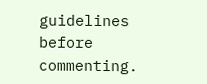guidelines before commenting.